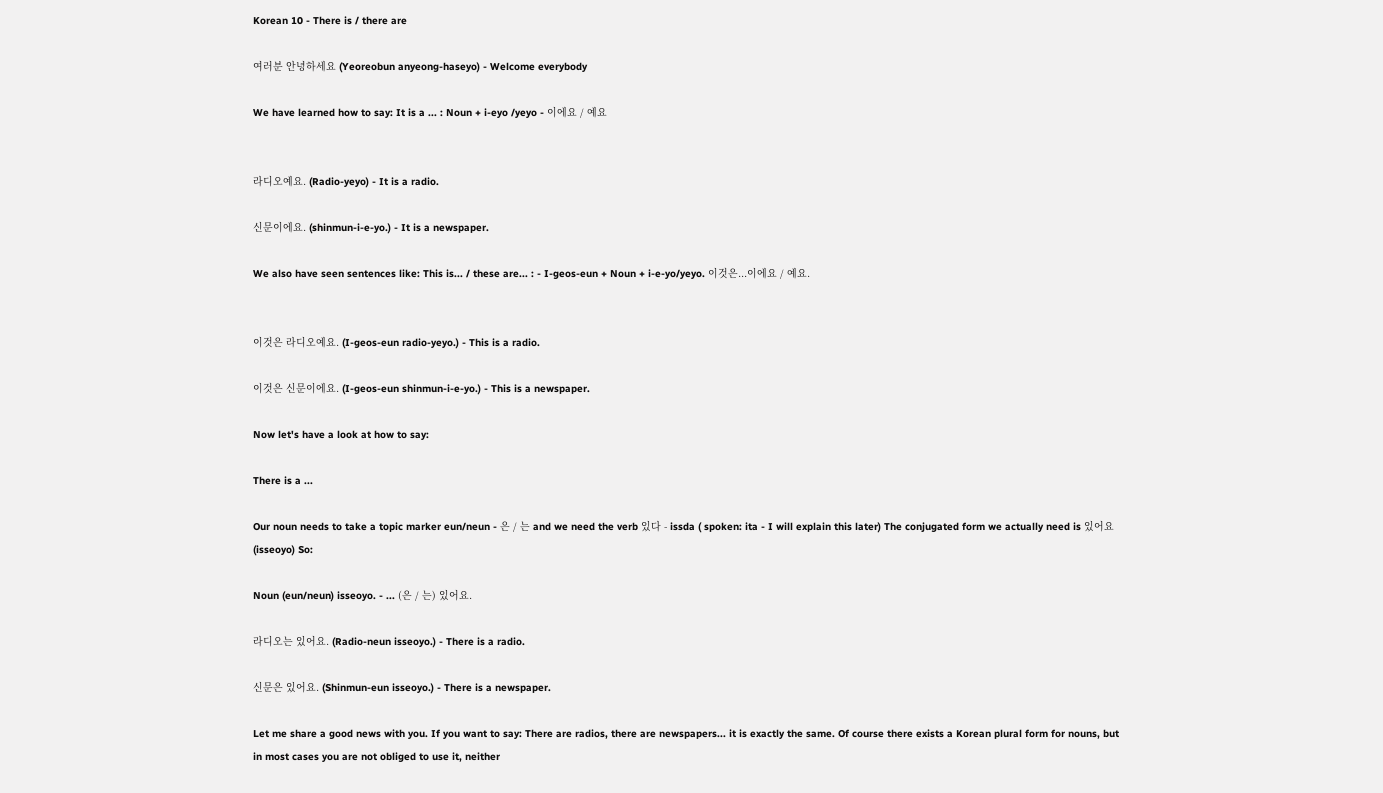Korean 10 - There is / there are

여러분 안녕하세요 (Yeoreobun anyeong-haseyo) - Welcome everybody

We have learned how to say: It is a ... : Noun + i-eyo /yeyo - 이에요 / 예요


라디오예요. (Radio-yeyo) - It is a radio.

신문이에요. (shinmun-i-e-yo.) - It is a newspaper.

We also have seen sentences like: This is... / these are... : - I-geos-eun + Noun + i-e-yo/yeyo. 이것은...이에요 / 예요.


이것은 라디오예요. (I-geos-eun radio-yeyo.) - This is a radio.

이것은 신문이에요. (I-geos-eun shinmun-i-e-yo.) - This is a newspaper.

Now let's have a look at how to say:

There is a ...

Our noun needs to take a topic marker eun/neun - 은 / 는 and we need the verb 있다 - issda ( spoken: ita - I will explain this later) The conjugated form we actually need is 있어요 (isseoyo) So:

Noun (eun/neun) isseoyo. - ... (은 / 는) 있어요.

라디오는 있어요. (Radio-neun isseoyo.) - There is a radio.

신문은 있어요. (Shinmun-eun isseoyo.) - There is a newspaper.

Let me share a good news with you. If you want to say: There are radios, there are newspapers... it is exactly the same. Of course there exists a Korean plural form for nouns, but in most cases you are not obliged to use it, neither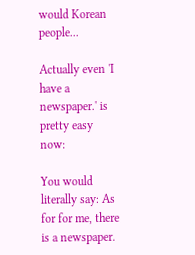would Korean people...

Actually even 'I have a newspaper.' is pretty easy now:

You would literally say: As for for me, there is a newspaper.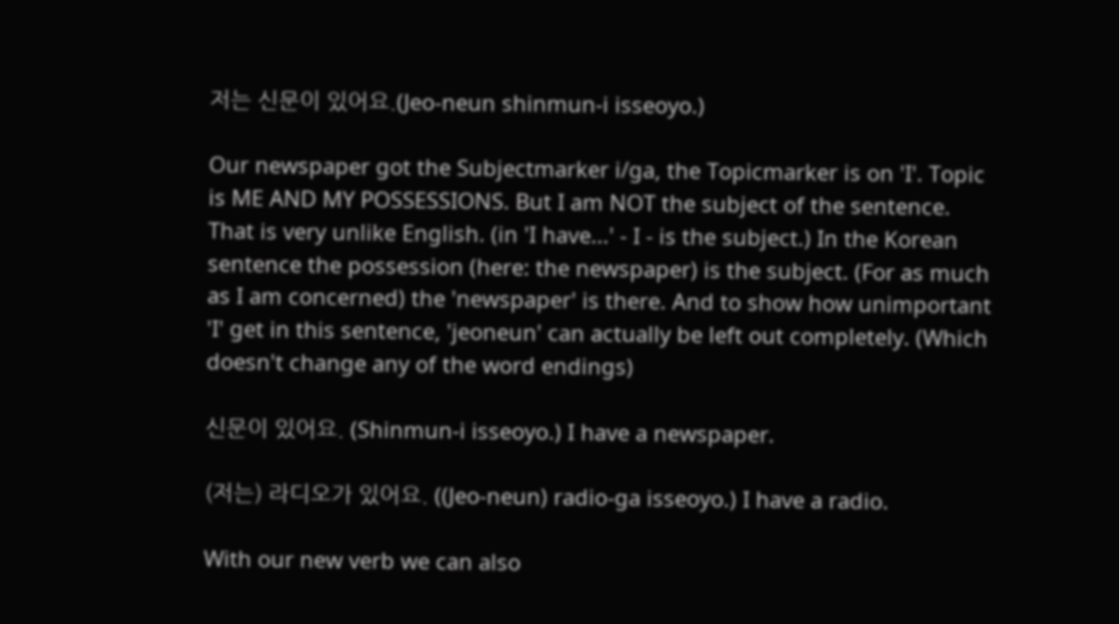저는 신문이 있어요.(Jeo-neun shinmun-i isseoyo.)

Our newspaper got the Subjectmarker i/ga, the Topicmarker is on 'I'. Topic is ME AND MY POSSESSIONS. But I am NOT the subject of the sentence. That is very unlike English. (in 'I have...' - I - is the subject.) In the Korean sentence the possession (here: the newspaper) is the subject. (For as much as I am concerned) the 'newspaper' is there. And to show how unimportant 'I' get in this sentence, 'jeoneun' can actually be left out completely. (Which doesn't change any of the word endings)

신문이 있어요. (Shinmun-i isseoyo.) I have a newspaper.

(저는) 라디오가 있어요. ((Jeo-neun) radio-ga isseoyo.) I have a radio.

With our new verb we can also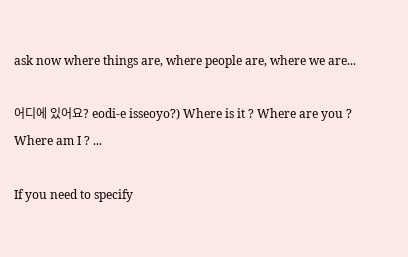ask now where things are, where people are, where we are...

어디에 있어요? eodi-e isseoyo?) Where is it ? Where are you ? Where am I ? ...

If you need to specify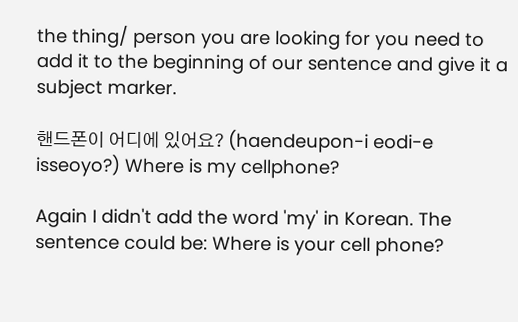the thing/ person you are looking for you need to add it to the beginning of our sentence and give it a subject marker.

핸드폰이 어디에 있어요? (haendeupon-i eodi-e isseoyo?) Where is my cellphone?

Again I didn't add the word 'my' in Korean. The sentence could be: Where is your cell phone?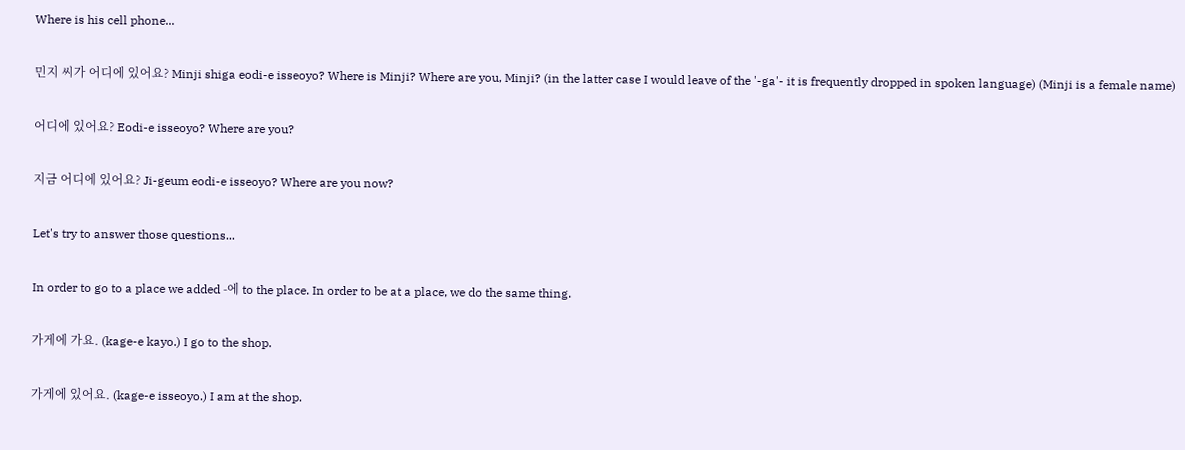Where is his cell phone...

민지 씨가 어디에 있어요? Minji shiga eodi-e isseoyo? Where is Minji? Where are you, Minji? (in the latter case I would leave of the '-ga'- it is frequently dropped in spoken language) (Minji is a female name)

어디에 있어요? Eodi-e isseoyo? Where are you?

지금 어디에 있어요? Ji-geum eodi-e isseoyo? Where are you now?

Let's try to answer those questions...

In order to go to a place we added -에 to the place. In order to be at a place, we do the same thing.

가게에 가요. (kage-e kayo.) I go to the shop.

가게에 있어요. (kage-e isseoyo.) I am at the shop.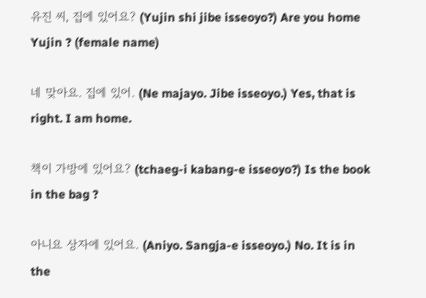유진 씨, 집에 있어요? (Yujin shi jibe isseoyo?) Are you home Yujin ? (female name)

네 맞아요. 집에 있어. (Ne majayo. Jibe isseoyo.) Yes, that is right. I am home.

책이 가방에 있어요? (tchaeg-i kabang-e isseoyo?) Is the book in the bag ?

아니요 상자에 있어요. (Aniyo. Sangja-e isseoyo.) No. It is in the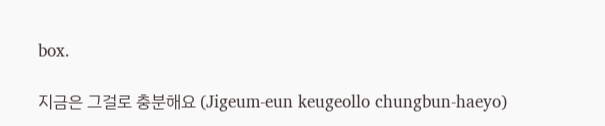box.

지금은 그걸로 충분해요 (Jigeum-eun keugeollo chungbun-haeyo)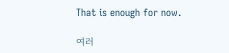That is enough for now.

여러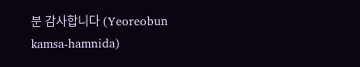분 감사합니다 (Yeoreobun kamsa-hamnida)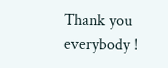Thank you everybody !